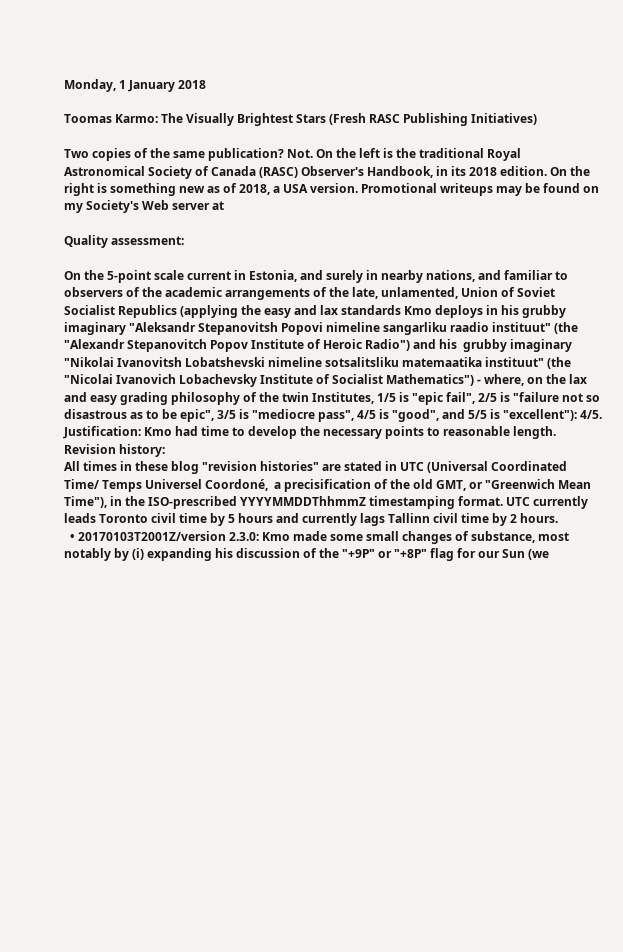Monday, 1 January 2018

Toomas Karmo: The Visually Brightest Stars (Fresh RASC Publishing Initiatives)

Two copies of the same publication? Not. On the left is the traditional Royal Astronomical Society of Canada (RASC) Observer's Handbook, in its 2018 edition. On the right is something new as of 2018, a USA version. Promotional writeups may be found on my Society's Web server at

Quality assessment:

On the 5-point scale current in Estonia, and surely in nearby nations, and familiar to observers of the academic arrangements of the late, unlamented, Union of Soviet Socialist Republics (applying the easy and lax standards Kmo deploys in his grubby imaginary "Aleksandr Stepanovitsh Popovi nimeline sangarliku raadio instituut" (the "Alexandr Stepanovitch Popov Institute of Heroic Radio") and his  grubby imaginary "Nikolai Ivanovitsh Lobatshevski nimeline sotsalitsliku matemaatika instituut" (the "Nicolai Ivanovich Lobachevsky Institute of Socialist Mathematics") - where, on the lax and easy grading philosophy of the twin Institutes, 1/5 is "epic fail", 2/5 is "failure not so disastrous as to be epic", 3/5 is "mediocre pass", 4/5 is "good", and 5/5 is "excellent"): 4/5. Justification: Kmo had time to develop the necessary points to reasonable length.
Revision history:
All times in these blog "revision histories" are stated in UTC (Universal Coordinated Time/ Temps Universel Coordoné,  a precisification of the old GMT, or "Greenwich Mean Time"), in the ISO-prescribed YYYYMMDDThhmmZ timestamping format. UTC currently leads Toronto civil time by 5 hours and currently lags Tallinn civil time by 2 hours.
  • 20170103T2001Z/version 2.3.0: Kmo made some small changes of substance, most notably by (i) expanding his discussion of the "+9P" or "+8P" flag for our Sun (we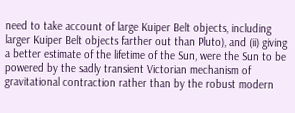need to take account of large Kuiper Belt objects, including larger Kuiper Belt objects farther out than Pluto), and (ii) giving a better estimate of the lifetime of the Sun, were the Sun to be powered by the sadly transient Victorian mechanism of gravitational contraction rather than by the robust modern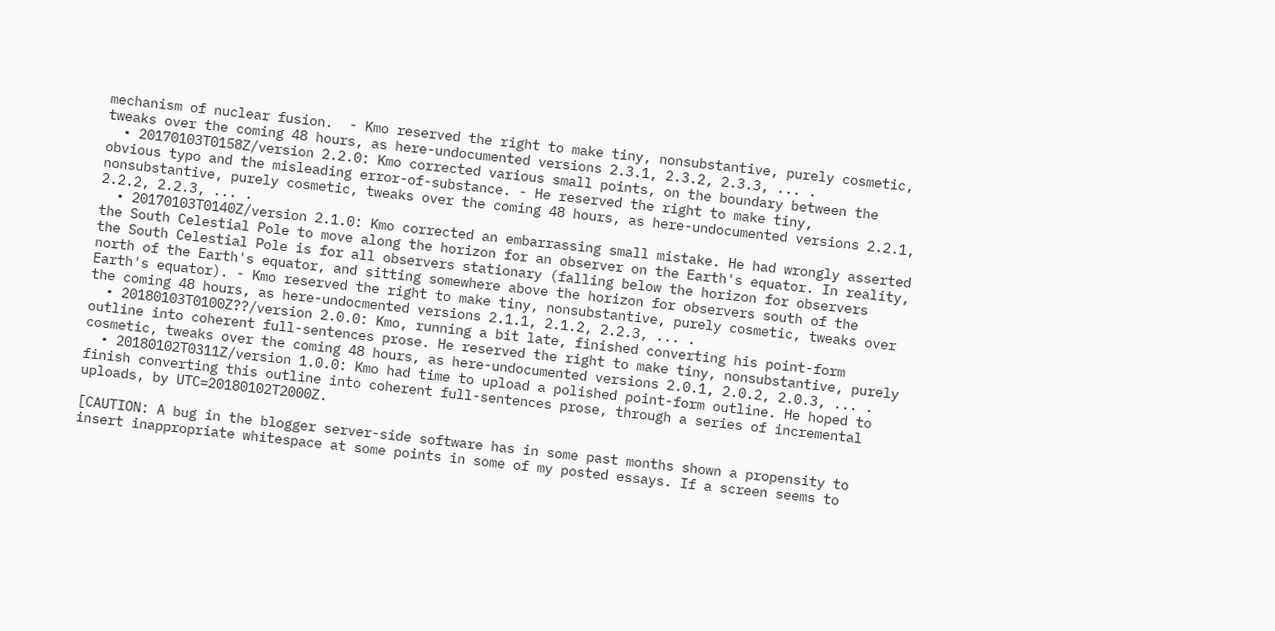mechanism of nuclear fusion.  - Kmo reserved the right to make tiny, nonsubstantive, purely cosmetic, tweaks over the coming 48 hours, as here-undocumented versions 2.3.1, 2.3.2, 2.3.3, ... .
  • 20170103T0158Z/version 2.2.0: Kmo corrected various small points, on the boundary between the obvious typo and the misleading error-of-substance. - He reserved the right to make tiny, nonsubstantive, purely cosmetic, tweaks over the coming 48 hours, as here-undocumented versions 2.2.1, 2.2.2, 2.2.3, ... .
  • 20170103T0140Z/version 2.1.0: Kmo corrected an embarrassing small mistake. He had wrongly asserted the South Celestial Pole to move along the horizon for an observer on the Earth's equator. In reality, the South Celestial Pole is for all observers stationary (falling below the horizon for observers north of the Earth's equator, and sitting somewhere above the horizon for observers south of the Earth's equator). - Kmo reserved the right to make tiny, nonsubstantive, purely cosmetic, tweaks over the coming 48 hours, as here-undocmented versions 2.1.1, 2.1.2, 2.2.3, ... .
  • 20180103T0100Z??/version 2.0.0: Kmo, running a bit late, finished converting his point-form outline into coherent full-sentences prose. He reserved the right to make tiny, nonsubstantive, purely cosmetic, tweaks over the coming 48 hours, as here-undocumented versions 2.0.1, 2.0.2, 2.0.3, ... .
  • 20180102T0311Z/version 1.0.0: Kmo had time to upload a polished point-form outline. He hoped to finish converting this outline into coherent full-sentences prose, through a series of incremental uploads, by UTC=20180102T2000Z.

[CAUTION: A bug in the blogger server-side software has in some past months shown a propensity to insert inappropriate whitespace at some points in some of my posted essays. If a screen seems to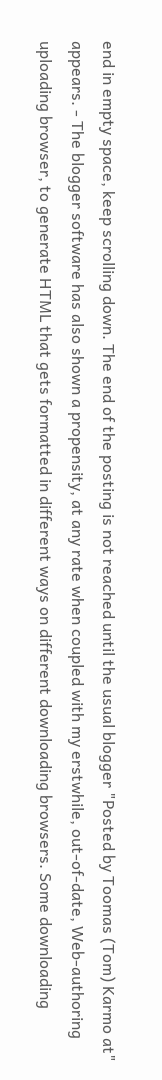end in empty space, keep scrolling down. The end of the posting is not reached until the usual blogger "Posted by Toomas (Tom) Karmo at" appears. - The blogger software has also shown a propensity, at any rate when coupled with my erstwhile, out-of-date, Web-authoring uploading browser, to generate HTML that gets formatted in different ways on different downloading browsers. Some downloading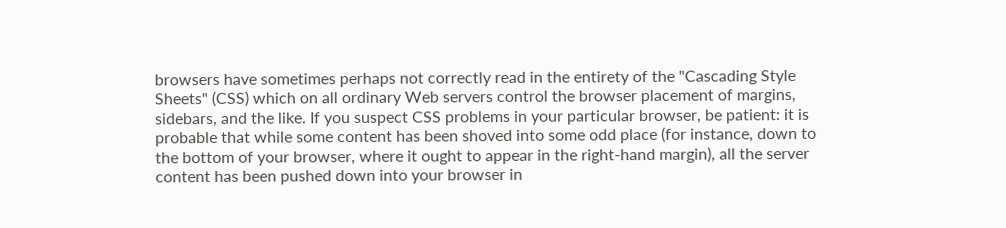browsers have sometimes perhaps not correctly read in the entirety of the "Cascading Style Sheets" (CSS) which on all ordinary Web servers control the browser placement of margins, sidebars, and the like. If you suspect CSS problems in your particular browser, be patient: it is probable that while some content has been shoved into some odd place (for instance, down to the bottom of your browser, where it ought to appear in the right-hand margin), all the server content has been pushed down into your browser in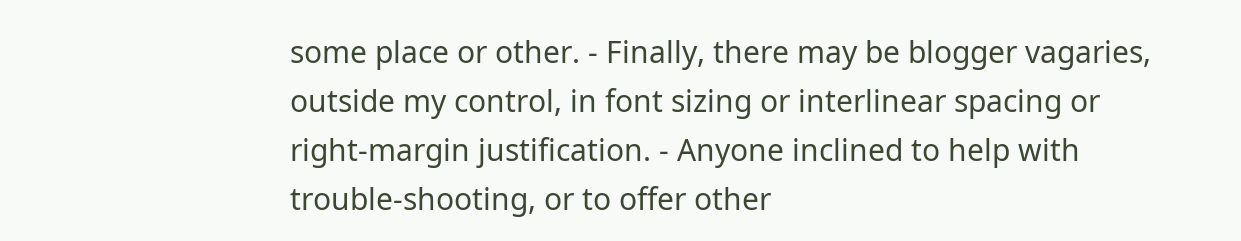some place or other. - Finally, there may be blogger vagaries, outside my control, in font sizing or interlinear spacing or right-margin justification. - Anyone inclined to help with trouble-shooting, or to offer other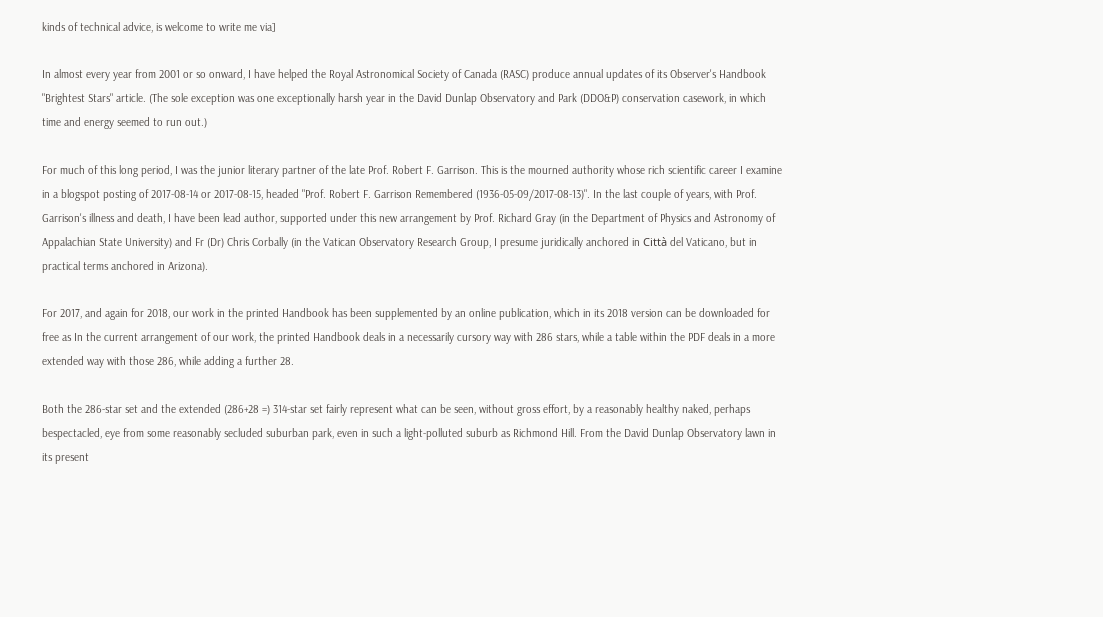kinds of technical advice, is welcome to write me via]

In almost every year from 2001 or so onward, I have helped the Royal Astronomical Society of Canada (RASC) produce annual updates of its Observer's Handbook "Brightest Stars" article. (The sole exception was one exceptionally harsh year in the David Dunlap Observatory and Park (DDO&P) conservation casework, in which time and energy seemed to run out.)

For much of this long period, I was the junior literary partner of the late Prof. Robert F. Garrison. This is the mourned authority whose rich scientific career I examine in a blogspot posting of 2017-08-14 or 2017-08-15, headed "Prof. Robert F. Garrison Remembered (1936-05-09/2017-08-13)". In the last couple of years, with Prof. Garrison's illness and death, I have been lead author, supported under this new arrangement by Prof. Richard Gray (in the Department of Physics and Astronomy of Appalachian State University) and Fr (Dr) Chris Corbally (in the Vatican Observatory Research Group, I presume juridically anchored in Città del Vaticano, but in practical terms anchored in Arizona).

For 2017, and again for 2018, our work in the printed Handbook has been supplemented by an online publication, which in its 2018 version can be downloaded for free as In the current arrangement of our work, the printed Handbook deals in a necessarily cursory way with 286 stars, while a table within the PDF deals in a more extended way with those 286, while adding a further 28.

Both the 286-star set and the extended (286+28 =) 314-star set fairly represent what can be seen, without gross effort, by a reasonably healthy naked, perhaps bespectacled, eye from some reasonably secluded suburban park, even in such a light-polluted suburb as Richmond Hill. From the David Dunlap Observatory lawn in its present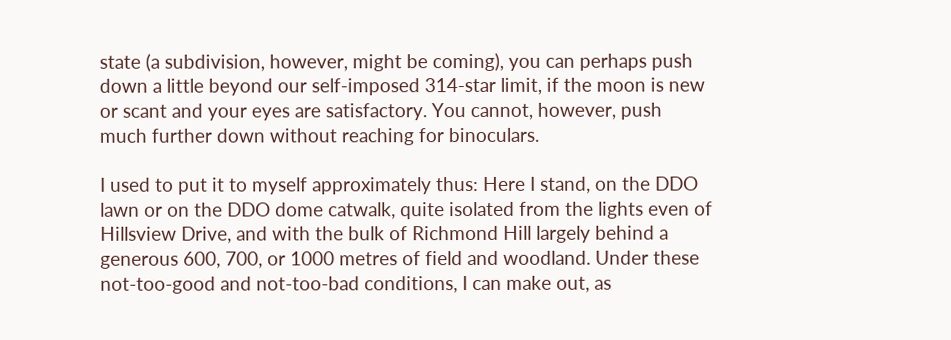state (a subdivision, however, might be coming), you can perhaps push down a little beyond our self-imposed 314-star limit, if the moon is new or scant and your eyes are satisfactory. You cannot, however, push much further down without reaching for binoculars.

I used to put it to myself approximately thus: Here I stand, on the DDO lawn or on the DDO dome catwalk, quite isolated from the lights even of Hillsview Drive, and with the bulk of Richmond Hill largely behind a generous 600, 700, or 1000 metres of field and woodland. Under these not-too-good and not-too-bad conditions, I can make out, as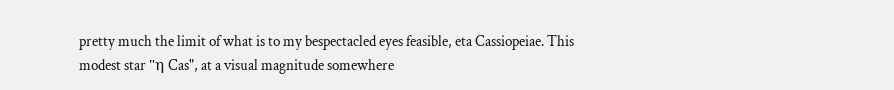pretty much the limit of what is to my bespectacled eyes feasible, eta Cassiopeiae. This modest star "η Cas", at a visual magnitude somewhere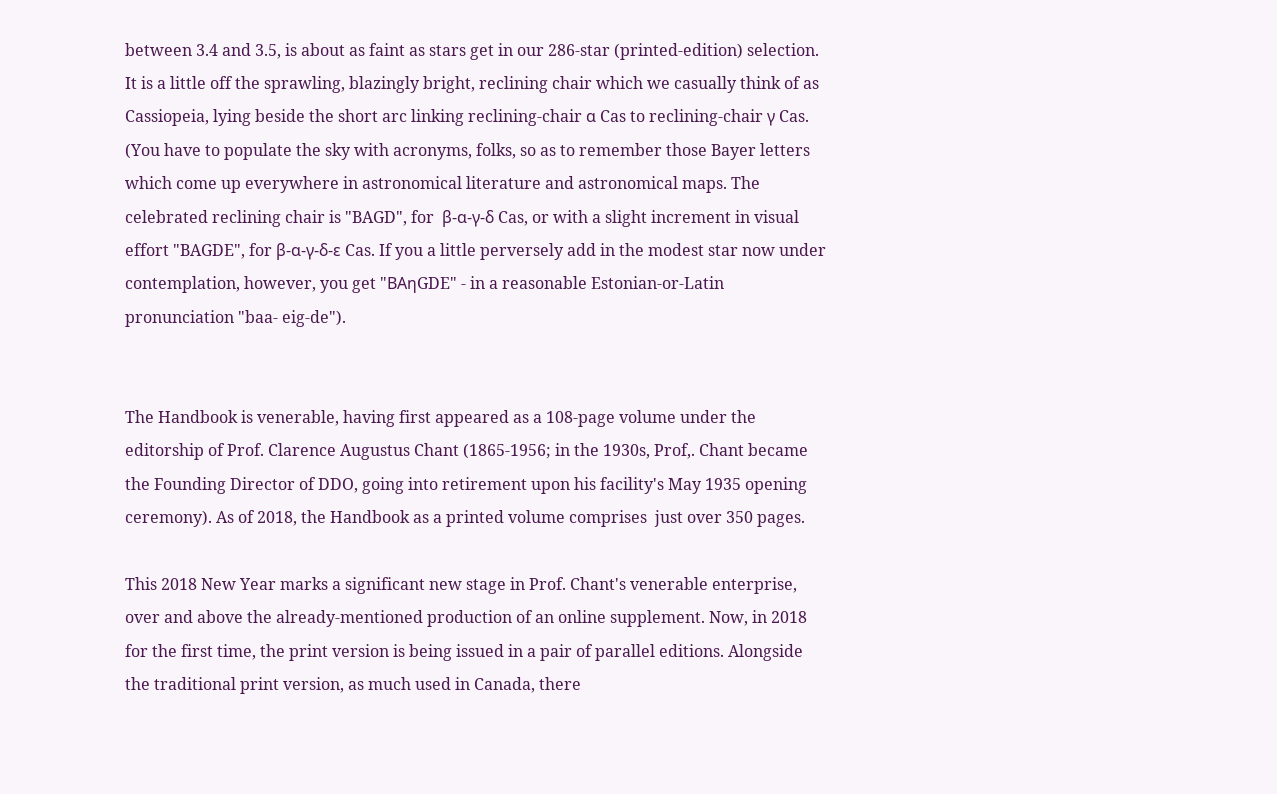between 3.4 and 3.5, is about as faint as stars get in our 286-star (printed-edition) selection. It is a little off the sprawling, blazingly bright, reclining chair which we casually think of as Cassiopeia, lying beside the short arc linking reclining-chair α Cas to reclining-chair γ Cas.  (You have to populate the sky with acronyms, folks, so as to remember those Bayer letters which come up everywhere in astronomical literature and astronomical maps. The celebrated reclining chair is "BAGD", for  β-α-γ-δ Cas, or with a slight increment in visual effort "BAGDE", for β-α-γ-δ-ε Cas. If you a little perversely add in the modest star now under contemplation, however, you get "BAηGDE" - in a reasonable Estonian-or-Latin pronunciation "baa- eig-de").


The Handbook is venerable, having first appeared as a 108-page volume under the editorship of Prof. Clarence Augustus Chant (1865-1956; in the 1930s, Prof,. Chant became the Founding Director of DDO, going into retirement upon his facility's May 1935 opening ceremony). As of 2018, the Handbook as a printed volume comprises  just over 350 pages.

This 2018 New Year marks a significant new stage in Prof. Chant's venerable enterprise, over and above the already-mentioned production of an online supplement. Now, in 2018 for the first time, the print version is being issued in a pair of parallel editions. Alongside the traditional print version, as much used in Canada, there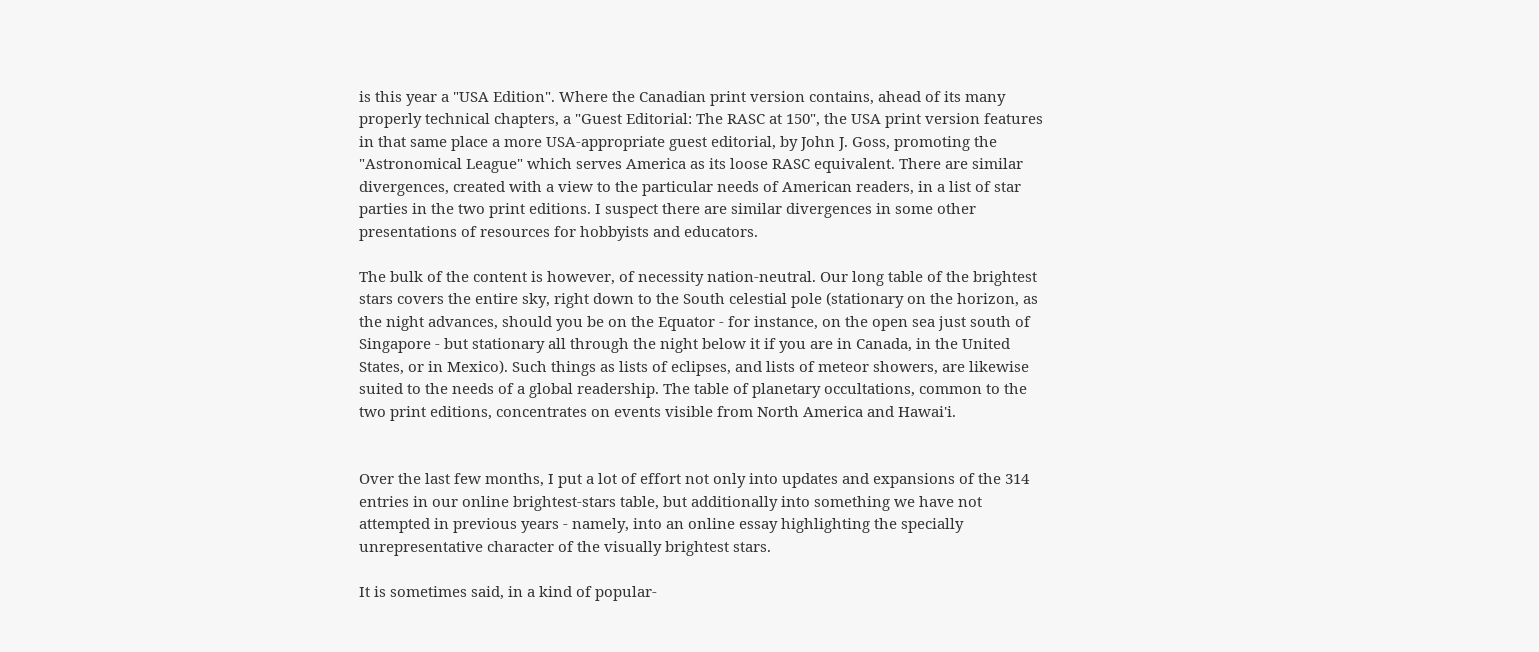is this year a "USA Edition". Where the Canadian print version contains, ahead of its many properly technical chapters, a "Guest Editorial: The RASC at 150", the USA print version features in that same place a more USA-appropriate guest editorial, by John J. Goss, promoting the "Astronomical League" which serves America as its loose RASC equivalent. There are similar divergences, created with a view to the particular needs of American readers, in a list of star parties in the two print editions. I suspect there are similar divergences in some other presentations of resources for hobbyists and educators.

The bulk of the content is however, of necessity nation-neutral. Our long table of the brightest stars covers the entire sky, right down to the South celestial pole (stationary on the horizon, as the night advances, should you be on the Equator - for instance, on the open sea just south of Singapore - but stationary all through the night below it if you are in Canada, in the United States, or in Mexico). Such things as lists of eclipses, and lists of meteor showers, are likewise suited to the needs of a global readership. The table of planetary occultations, common to the two print editions, concentrates on events visible from North America and Hawai'i.


Over the last few months, I put a lot of effort not only into updates and expansions of the 314 entries in our online brightest-stars table, but additionally into something we have not attempted in previous years - namely, into an online essay highlighting the specially unrepresentative character of the visually brightest stars.

It is sometimes said, in a kind of popular-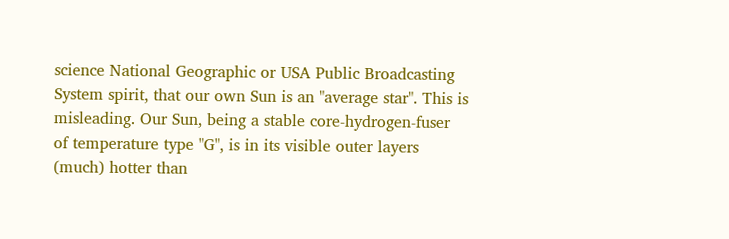science National Geographic or USA Public Broadcasting System spirit, that our own Sun is an "average star". This is misleading. Our Sun, being a stable core-hydrogen-fuser of temperature type "G", is in its visible outer layers (much) hotter than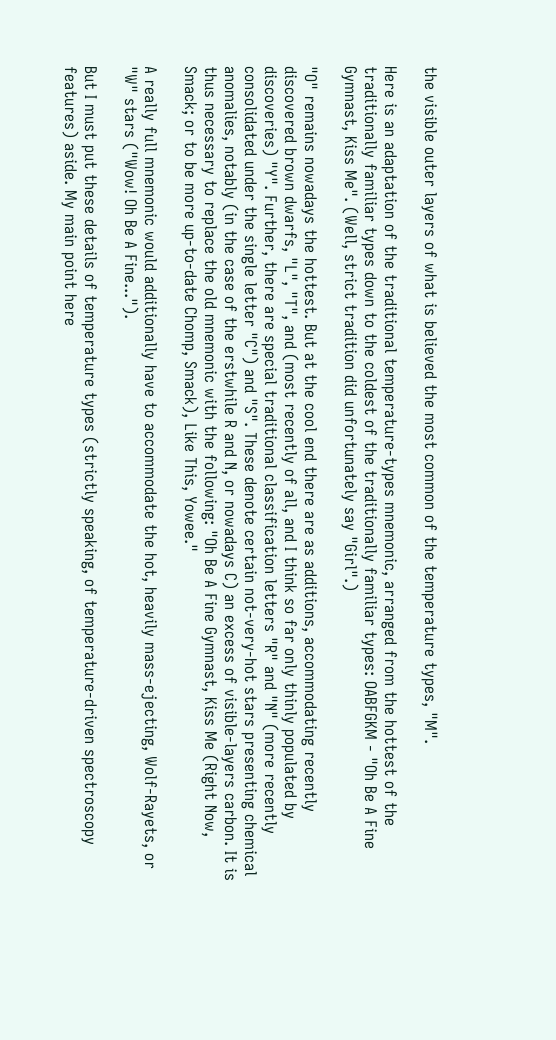the visible outer layers of what is believed the most common of the temperature types, "M".

Here is an adaptation of the traditional temperature-types mnemonic, arranged from the hottest of the traditionally familiar types down to the coldest of the traditionally familiar types: OABFGKM - "Oh Be A Fine Gymnast, Kiss Me". (Well, strict tradition did unfortunately say "Girl".)

"O" remains nowadays the hottest. But at the cool end there are as additions, accommodating recently discovered brown dwarfs, "L", "T", and (most recently of all, and I think so far only thinly populated by discoveries) "Y". Further, there are special traditional classification letters "R" and "N" (more recently consolidated under the single letter "C") and "S". These denote certain not-very-hot stars presenting chemical anomalies, notably (in the case of the erstwhile R and N, or nowadays C) an excess of visible-layers carbon. It is thus necessary to replace the old mnemonic with the following: "Oh Be A Fine Gymnast, Kiss Me (Right Now, Smack; or to be more up-to-date Chomp, Smack), Like This, Yowee."

A really full mnemonic would additionally have to accommodate the hot, heavily mass-ejecting, Wolf-Rayets, or "W" stars ("Wow! Oh Be A Fine...").

But I must put these details of temperature types (strictly speaking, of temperature-driven spectroscopy features) aside. My main point here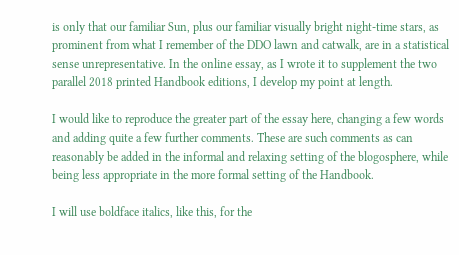is only that our familiar Sun, plus our familiar visually bright night-time stars, as prominent from what I remember of the DDO lawn and catwalk, are in a statistical sense unrepresentative. In the online essay, as I wrote it to supplement the two parallel 2018 printed Handbook editions, I develop my point at length.

I would like to reproduce the greater part of the essay here, changing a few words and adding quite a few further comments. These are such comments as can reasonably be added in the informal and relaxing setting of the blogosphere, while being less appropriate in the more formal setting of the Handbook.

I will use boldface italics, like this, for the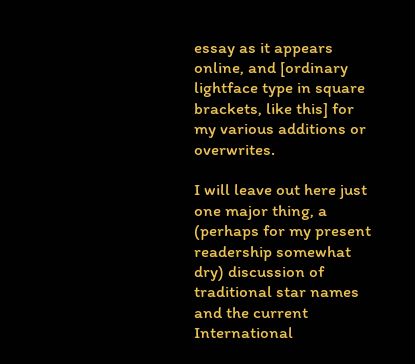essay as it appears online, and [ordinary lightface type in square brackets, like this] for my various additions or overwrites.

I will leave out here just one major thing, a (perhaps for my present readership somewhat dry) discussion of traditional star names and the current International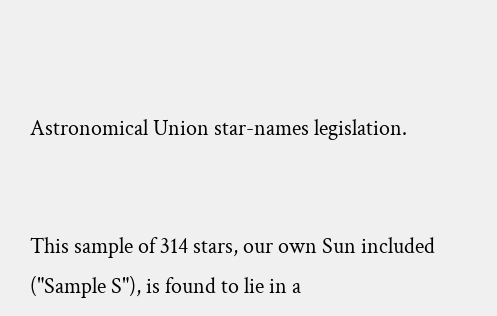Astronomical Union star-names legislation.


This sample of 314 stars, our own Sun included ("Sample S"), is found to lie in a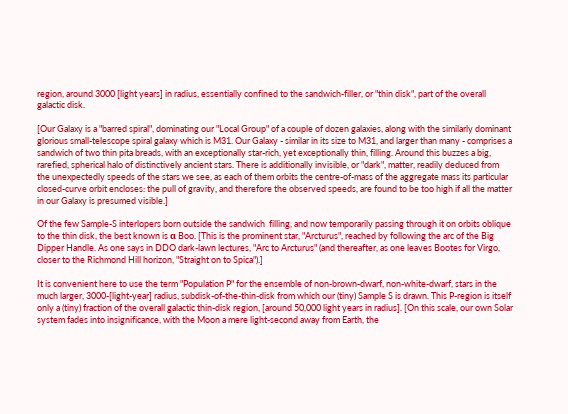region, around 3000 [light years] in radius, essentially confined to the sandwich-filler, or "thin disk", part of the overall galactic disk.

[Our Galaxy is a "barred spiral", dominating our "Local Group" of a couple of dozen galaxies, along with the similarly dominant glorious small-telescope spiral galaxy which is M31. Our Galaxy - similar in its size to M31, and larger than many - comprises a sandwich of two thin pita breads, with an exceptionally star-rich, yet exceptionally thin, filling. Around this buzzes a big, rarefied, spherical halo of distinctively ancient stars. There is additionally invisible, or "dark", matter, readily deduced from the unexpectedly speeds of the stars we see, as each of them orbits the centre-of-mass of the aggregate mass its particular closed-curve orbit encloses: the pull of gravity, and therefore the observed speeds, are found to be too high if all the matter in our Galaxy is presumed visible.]

Of the few Sample-S interlopers born outside the sandwich  filling, and now temporarily passing through it on orbits oblique to the thin disk, the best known is α Boo. [This is the prominent star, "Arcturus", reached by following the arc of the Big Dipper Handle. As one says in DDO dark-lawn lectures, "Arc to Arcturus" (and thereafter, as one leaves Bootes for Virgo, closer to the Richmond Hill horizon, "Straight on to Spica").]

It is convenient here to use the term "Population P" for the ensemble of non-brown-dwarf, non-white-dwarf, stars in the much larger, 3000-[light-year] radius, subdisk-of-the-thin-disk from which our (tiny) Sample S is drawn. This P-region is itself only a (tiny) fraction of the overall galactic thin-disk region, [around 50,000 light years in radius]. [On this scale, our own Solar system fades into insignificance, with the Moon a mere light-second away from Earth, the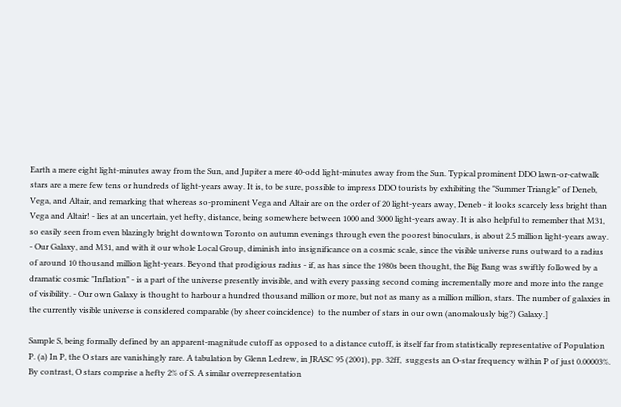Earth a mere eight light-minutes away from the Sun, and Jupiter a mere 40-odd light-minutes away from the Sun. Typical prominent DDO lawn-or-catwalk stars are a mere few tens or hundreds of light-years away. It is, to be sure, possible to impress DDO tourists by exhibiting the "Summer Triangle" of Deneb, Vega, and Altair, and remarking that whereas so-prominent Vega and Altair are on the order of 20 light-years away, Deneb - it looks scarcely less bright than Vega and Altair! - lies at an uncertain, yet hefty, distance, being somewhere between 1000 and 3000 light-years away. It is also helpful to remember that M31, so easily seen from even blazingly bright downtown Toronto on autumn evenings through even the poorest binoculars, is about 2.5 million light-years away. - Our Galaxy, and M31, and with it our whole Local Group, diminish into insignificance on a cosmic scale, since the visible universe runs outward to a radius of around 10 thousand million light-years. Beyond that prodigious radius - if, as has since the 1980s been thought, the Big Bang was swiftly followed by a dramatic cosmic "Inflation" - is a part of the universe presently invisible, and with every passing second coming incrementally more and more into the range of visibility. - Our own Galaxy is thought to harbour a hundred thousand million or more, but not as many as a million million, stars. The number of galaxies in the currently visible universe is considered comparable (by sheer coincidence)  to the number of stars in our own (anomalously big?) Galaxy.]

Sample S, being formally defined by an apparent-magnitude cutoff as opposed to a distance cutoff, is itself far from statistically representative of Population P. (a) In P, the O stars are vanishingly rare. A tabulation by Glenn Ledrew, in JRASC 95 (2001), pp. 32ff,  suggests an O-star frequency within P of just 0.00003%. By contrast, O stars comprise a hefty 2% of S. A similar overrepresentation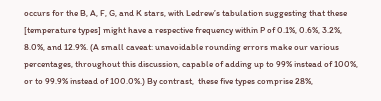occurs for the B, A, F, G, and K stars, with Ledrew’s tabulation suggesting that these [temperature types] might have a respective frequency within P of 0.1%, 0.6%, 3.2%, 8.0%, and 12.9%. (A small caveat: unavoidable rounding errors make our various percentages, throughout this discussion, capable of adding up to 99% instead of 100%, or to 99.9% instead of 100.0%.) By contrast,  these five types comprise 28%,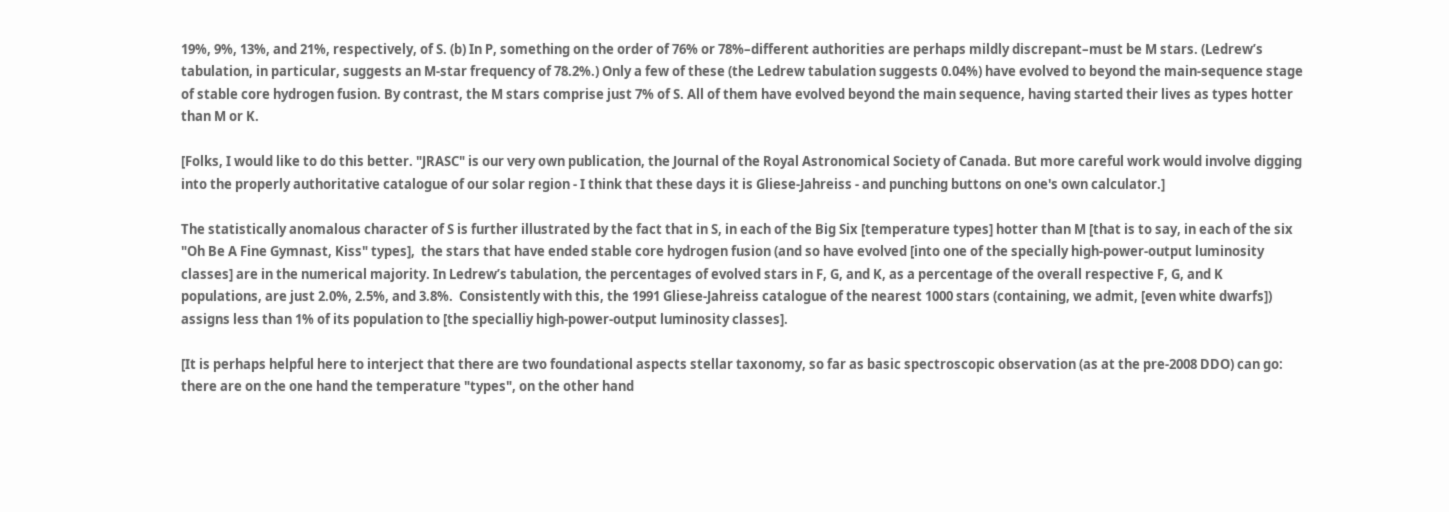19%, 9%, 13%, and 21%, respectively, of S. (b) In P, something on the order of 76% or 78%–different authorities are perhaps mildly discrepant–must be M stars. (Ledrew’s tabulation, in particular, suggests an M-star frequency of 78.2%.) Only a few of these (the Ledrew tabulation suggests 0.04%) have evolved to beyond the main-sequence stage of stable core hydrogen fusion. By contrast, the M stars comprise just 7% of S. All of them have evolved beyond the main sequence, having started their lives as types hotter than M or K.

[Folks, I would like to do this better. "JRASC" is our very own publication, the Journal of the Royal Astronomical Society of Canada. But more careful work would involve digging into the properly authoritative catalogue of our solar region - I think that these days it is Gliese-Jahreiss - and punching buttons on one's own calculator.]

The statistically anomalous character of S is further illustrated by the fact that in S, in each of the Big Six [temperature types] hotter than M [that is to say, in each of the six "Oh Be A Fine Gymnast, Kiss" types],  the stars that have ended stable core hydrogen fusion (and so have evolved [into one of the specially high-power-output luminosity classes] are in the numerical majority. In Ledrew’s tabulation, the percentages of evolved stars in F, G, and K, as a percentage of the overall respective F, G, and K populations, are just 2.0%, 2.5%, and 3.8%.  Consistently with this, the 1991 Gliese-Jahreiss catalogue of the nearest 1000 stars (containing, we admit, [even white dwarfs]) assigns less than 1% of its population to [the specialliy high-power-output luminosity classes].

[It is perhaps helpful here to interject that there are two foundational aspects stellar taxonomy, so far as basic spectroscopic observation (as at the pre-2008 DDO) can go: there are on the one hand the temperature "types", on the other hand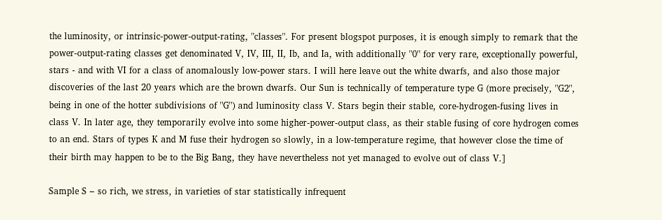the luminosity, or intrinsic-power-output-rating, "classes". For present blogspot purposes, it is enough simply to remark that the power-output-rating classes get denominated V, IV, III, II, Ib, and Ia, with additionally "0" for very rare, exceptionally powerful, stars - and with VI for a class of anomalously low-power stars. I will here leave out the white dwarfs, and also those major discoveries of the last 20 years which are the brown dwarfs. Our Sun is technically of temperature type G (more precisely, "G2", being in one of the hotter subdivisions of "G") and luminosity class V. Stars begin their stable, core-hydrogen-fusing lives in class V. In later age, they temporarily evolve into some higher-power-output class, as their stable fusing of core hydrogen comes to an end. Stars of types K and M fuse their hydrogen so slowly, in a low-temperature regime, that however close the time of their birth may happen to be to the Big Bang, they have nevertheless not yet managed to evolve out of class V.]

Sample S – so rich, we stress, in varieties of star statistically infrequent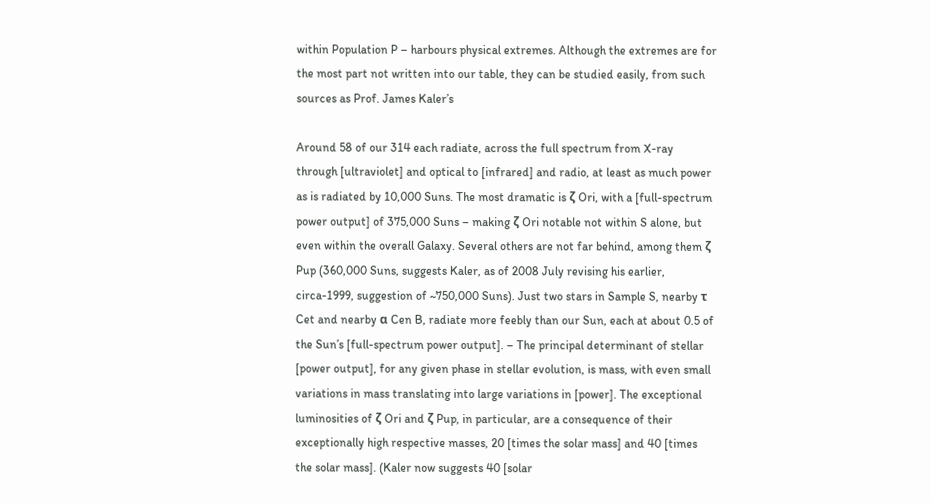within Population P – harbours physical extremes. Although the extremes are for the most part not written into our table, they can be studied easily, from such sources as Prof. James Kaler’s

Around 58 of our 314 each radiate, across the full spectrum from X-ray through [ultraviolet] and optical to [infrared] and radio, at least as much power as is radiated by 10,000 Suns. The most dramatic is ζ Ori, with a [full-spectrum power output] of 375,000 Suns – making ζ Ori notable not within S alone, but even within the overall Galaxy. Several others are not far behind, among them ζ Pup (360,000 Suns, suggests Kaler, as of 2008 July revising his earlier, circa-1999, suggestion of ~750,000 Suns). Just two stars in Sample S, nearby τ Cet and nearby α Cen B, radiate more feebly than our Sun, each at about 0.5 of the Sun’s [full-spectrum power output]. – The principal determinant of stellar [power output], for any given phase in stellar evolution, is mass, with even small variations in mass translating into large variations in [power]. The exceptional luminosities of ζ Ori and ζ Pup, in particular, are a consequence of their exceptionally high respective masses, 20 [times the solar mass] and 40 [times the solar mass]. (Kaler now suggests 40 [solar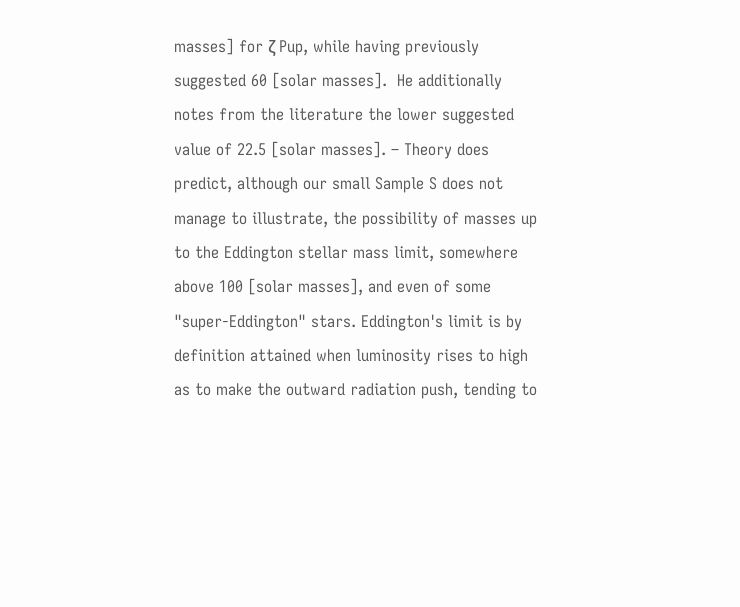masses] for ζ Pup, while having previously suggested 60 [solar masses].  He additionally notes from the literature the lower suggested value of 22.5 [solar masses]. – Theory does predict, although our small Sample S does not manage to illustrate, the possibility of masses up to the Eddington stellar mass limit, somewhere above 100 [solar masses], and even of some "super-Eddington" stars. Eddington's limit is by definition attained when luminosity rises to high as to make the outward radiation push, tending to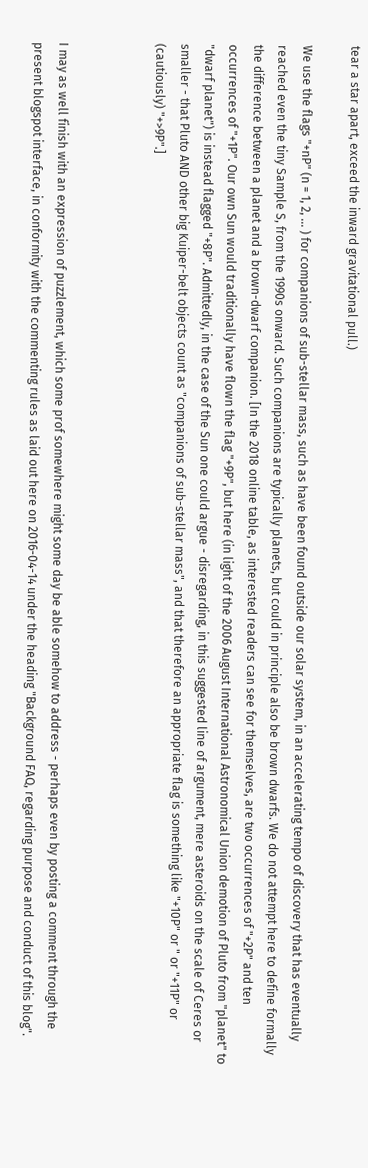tear a star apart, exceed the inward gravitational pull.)

We use the flags "+nP" (n = 1, 2, ... ) for companions of sub-stellar mass, such as have been found outside our solar system, in an accelerating tempo of discovery that has eventually reached even the tiny Sample S, from the 1990s onward. Such companions are typically planets, but could in principle also be brown dwarfs. We do not attempt here to define formally the difference between a planet and a brown-dwarf companion. [In the 2018 online table, as interested readers can see for themselves, are two occurrences of "+2P" and ten occurrences of "+1P". Our own Sun would traditionally have flown the flag "+9P", but here (in light of the 2006 August International Astronomical Union demotion of Pluto from "planet" to "dwarf planet") is instead flagged "+8P". Admittedly, in the case of the Sun one could argue - disregarding, in this suggested line of argument, mere asteroids on the scale of Ceres or smaller - that Pluto AND other big Kuiper-belt objects count as "companions of sub-stellar mass", and that therefore an appropriate flag is something like "+10P" or " or "+11P" or (cautiously) "+>9P".]



I may as well finish with an expression of puzzlement, which some prof somewhere might some day be able somehow to address - perhaps even by posting a comment through the present blogspot interface, in conformity with the commenting rules as laid out here on 2016-04-14 under the heading "Background FAQ, regarding purpose and conduct of this blog".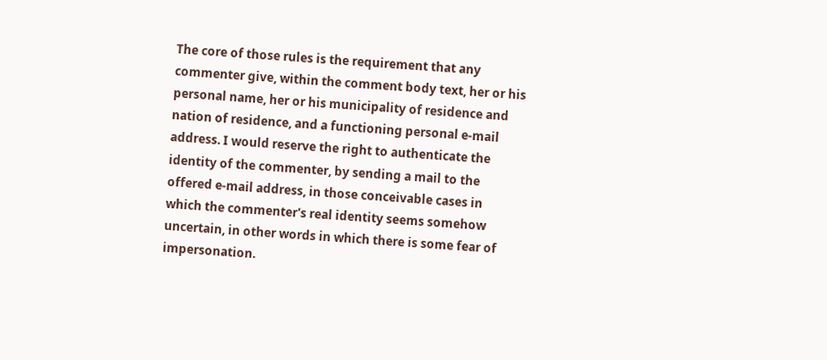The core of those rules is the requirement that any commenter give, within the comment body text, her or his personal name, her or his municipality of residence and nation of residence, and a functioning personal e-mail address. I would reserve the right to authenticate the identity of the commenter, by sending a mail to the offered e-mail address, in those conceivable cases in which the commenter's real identity seems somehow uncertain, in other words in which there is some fear of impersonation.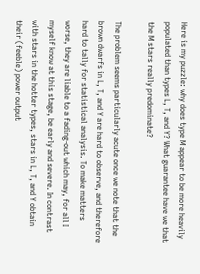Here is my puzzle: why does type M appear to be more heavily populated than types L, T, and Y? What guarantee have we that the M stars really predominate?

The problem seems particularly acute once we note that the brown dwarfs in L, T, and Y are hard to observe, and therefore hard to tally for statistical analysis. To make matters worse, they are liable to a fading-out which may, for all I myself know at this stage, be early and severe. In contrast with stars in the hotter types, stars in L, T, and Y obtain their (feeble) power output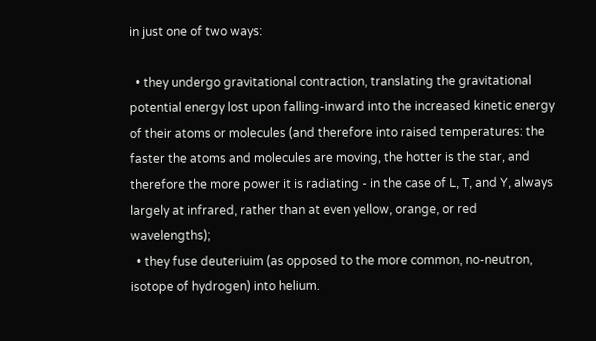in just one of two ways:

  • they undergo gravitational contraction, translating the gravitational potential energy lost upon falling-inward into the increased kinetic energy of their atoms or molecules (and therefore into raised temperatures: the faster the atoms and molecules are moving, the hotter is the star, and therefore the more power it is radiating - in the case of L, T, and Y, always largely at infrared, rather than at even yellow, orange, or red wavelengths);
  • they fuse deuteriuim (as opposed to the more common, no-neutron, isotope of hydrogen) into helium.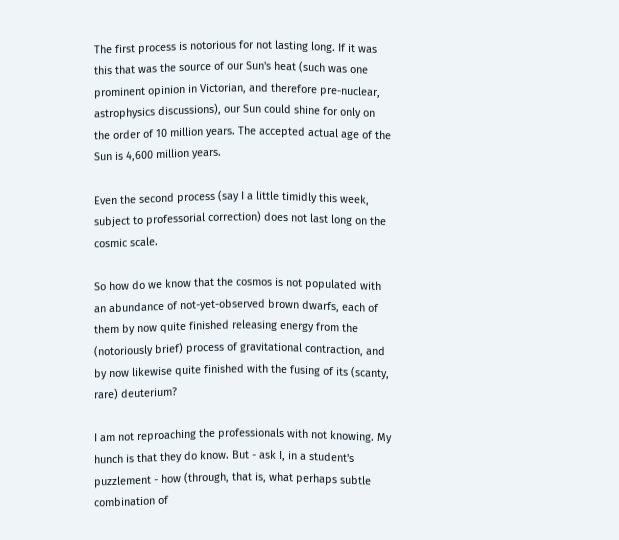The first process is notorious for not lasting long. If it was this that was the source of our Sun's heat (such was one prominent opinion in Victorian, and therefore pre-nuclear, astrophysics discussions), our Sun could shine for only on the order of 10 million years. The accepted actual age of the Sun is 4,600 million years.

Even the second process (say I a little timidly this week, subject to professorial correction) does not last long on the cosmic scale.

So how do we know that the cosmos is not populated with an abundance of not-yet-observed brown dwarfs, each of them by now quite finished releasing energy from the (notoriously brief) process of gravitational contraction, and by now likewise quite finished with the fusing of its (scanty, rare) deuterium?

I am not reproaching the professionals with not knowing. My hunch is that they do know. But - ask I, in a student's puzzlement - how (through, that is, what perhaps subtle combination of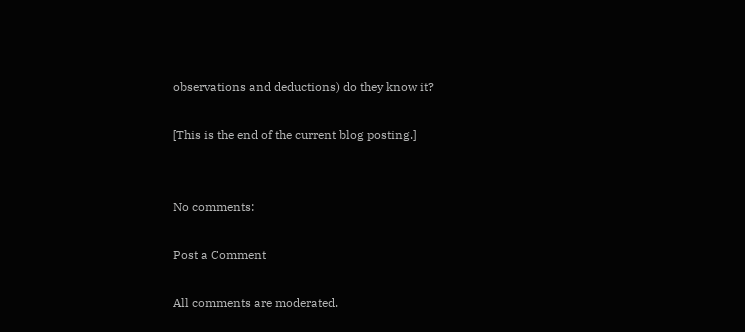observations and deductions) do they know it?

[This is the end of the current blog posting.]


No comments:

Post a Comment

All comments are moderated.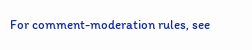For comment-moderation rules, see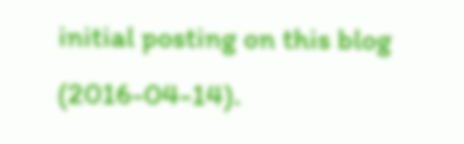initial posting on this blog (2016-04-14).